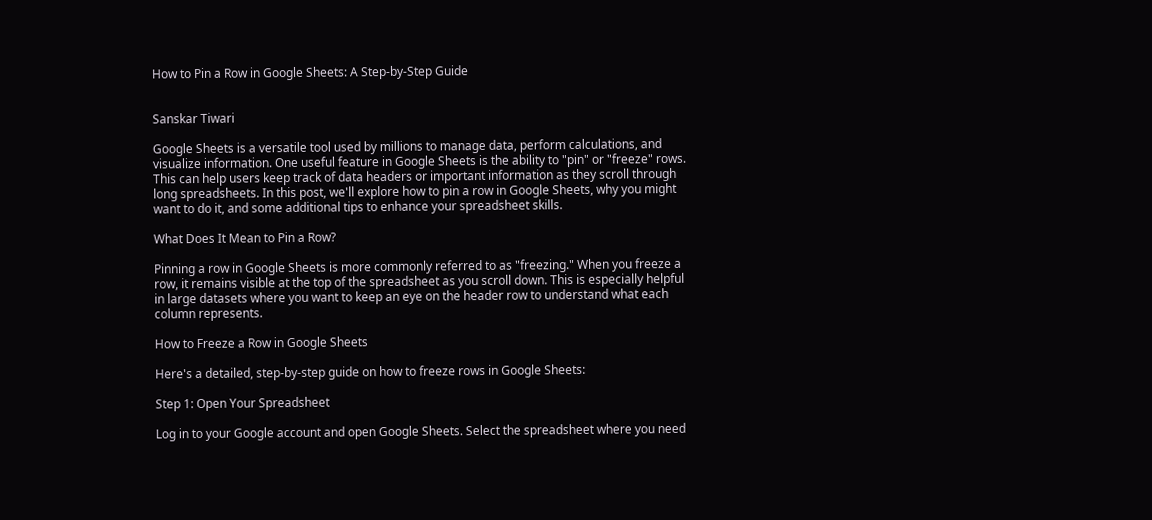How to Pin a Row in Google Sheets: A Step-by-Step Guide


Sanskar Tiwari

Google Sheets is a versatile tool used by millions to manage data, perform calculations, and visualize information. One useful feature in Google Sheets is the ability to "pin" or "freeze" rows. This can help users keep track of data headers or important information as they scroll through long spreadsheets. In this post, we'll explore how to pin a row in Google Sheets, why you might want to do it, and some additional tips to enhance your spreadsheet skills.

What Does It Mean to Pin a Row?

Pinning a row in Google Sheets is more commonly referred to as "freezing." When you freeze a row, it remains visible at the top of the spreadsheet as you scroll down. This is especially helpful in large datasets where you want to keep an eye on the header row to understand what each column represents.

How to Freeze a Row in Google Sheets

Here's a detailed, step-by-step guide on how to freeze rows in Google Sheets:

Step 1: Open Your Spreadsheet

Log in to your Google account and open Google Sheets. Select the spreadsheet where you need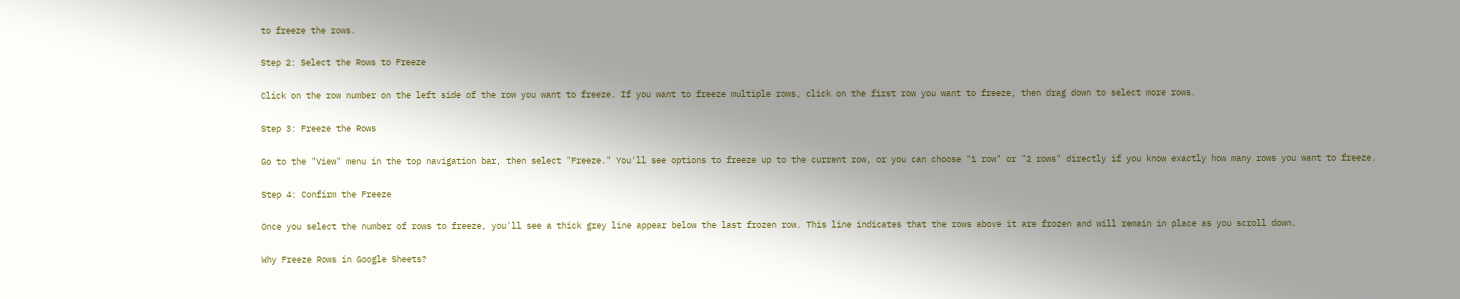to freeze the rows.

Step 2: Select the Rows to Freeze

Click on the row number on the left side of the row you want to freeze. If you want to freeze multiple rows, click on the first row you want to freeze, then drag down to select more rows.

Step 3: Freeze the Rows

Go to the "View" menu in the top navigation bar, then select "Freeze." You'll see options to freeze up to the current row, or you can choose "1 row" or "2 rows" directly if you know exactly how many rows you want to freeze.

Step 4: Confirm the Freeze

Once you select the number of rows to freeze, you'll see a thick grey line appear below the last frozen row. This line indicates that the rows above it are frozen and will remain in place as you scroll down.

Why Freeze Rows in Google Sheets?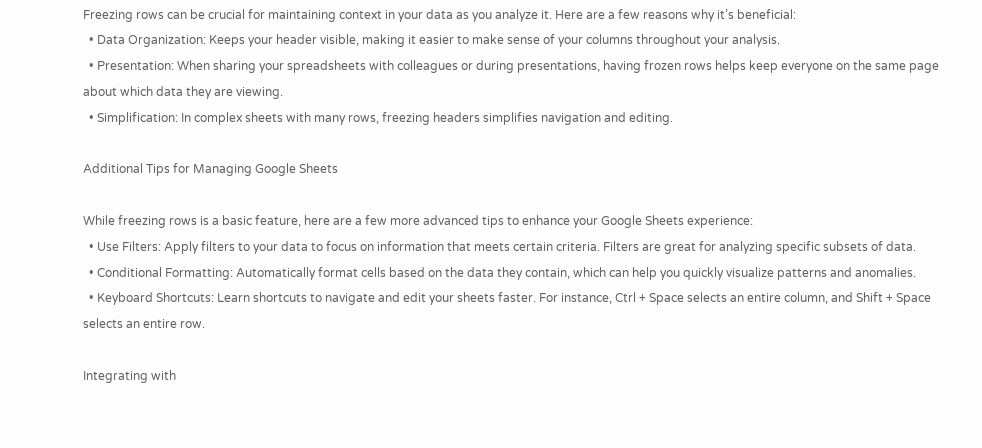Freezing rows can be crucial for maintaining context in your data as you analyze it. Here are a few reasons why it’s beneficial:
  • Data Organization: Keeps your header visible, making it easier to make sense of your columns throughout your analysis.
  • Presentation: When sharing your spreadsheets with colleagues or during presentations, having frozen rows helps keep everyone on the same page about which data they are viewing.
  • Simplification: In complex sheets with many rows, freezing headers simplifies navigation and editing.

Additional Tips for Managing Google Sheets

While freezing rows is a basic feature, here are a few more advanced tips to enhance your Google Sheets experience:
  • Use Filters: Apply filters to your data to focus on information that meets certain criteria. Filters are great for analyzing specific subsets of data.
  • Conditional Formatting: Automatically format cells based on the data they contain, which can help you quickly visualize patterns and anomalies.
  • Keyboard Shortcuts: Learn shortcuts to navigate and edit your sheets faster. For instance, Ctrl + Space selects an entire column, and Shift + Space selects an entire row.

Integrating with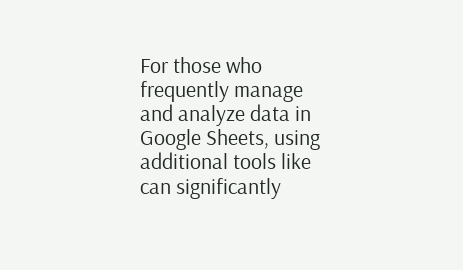For those who frequently manage and analyze data in Google Sheets, using additional tools like can significantly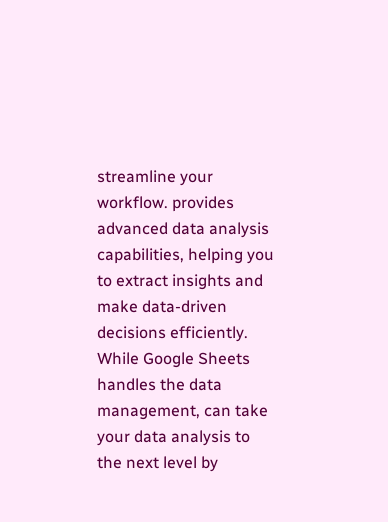streamline your workflow. provides advanced data analysis capabilities, helping you to extract insights and make data-driven decisions efficiently. While Google Sheets handles the data management, can take your data analysis to the next level by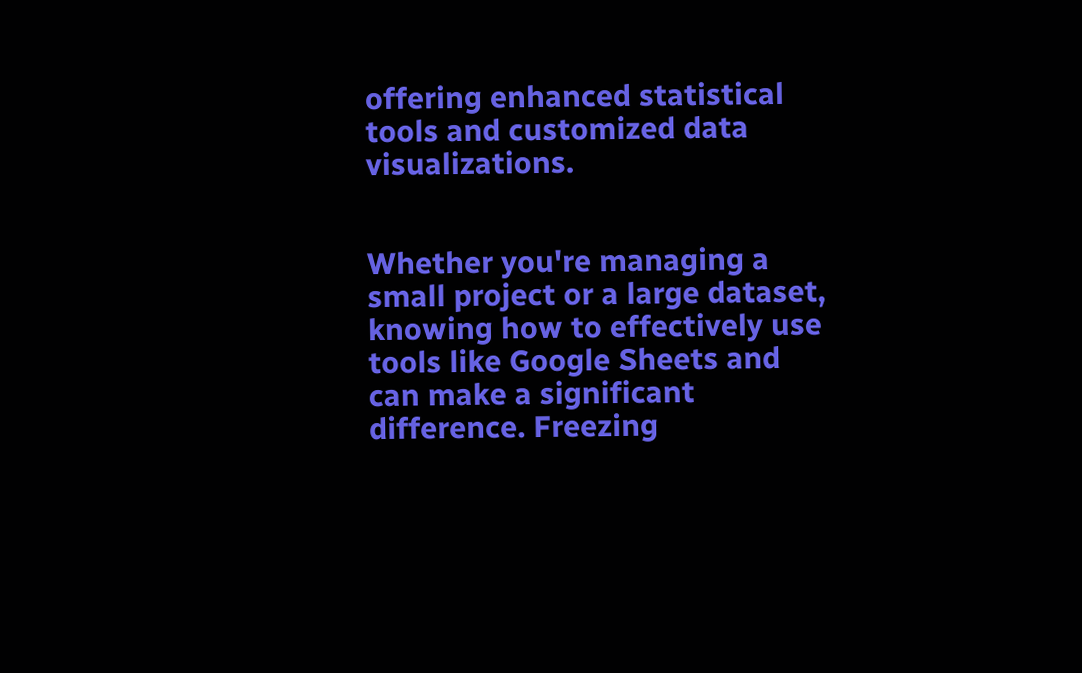offering enhanced statistical tools and customized data visualizations.


Whether you're managing a small project or a large dataset, knowing how to effectively use tools like Google Sheets and can make a significant difference. Freezing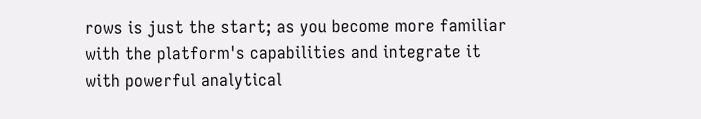rows is just the start; as you become more familiar with the platform's capabilities and integrate it with powerful analytical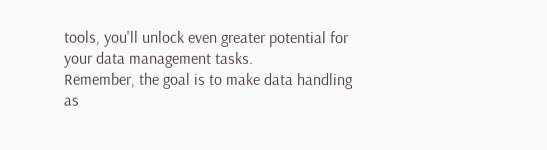tools, you'll unlock even greater potential for your data management tasks.
Remember, the goal is to make data handling as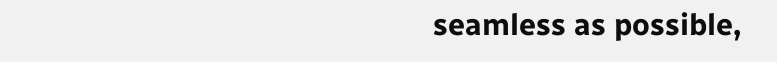seamless as possible,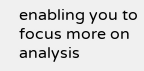enabling you to focus more on analysis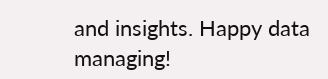and insights. Happy data managing!